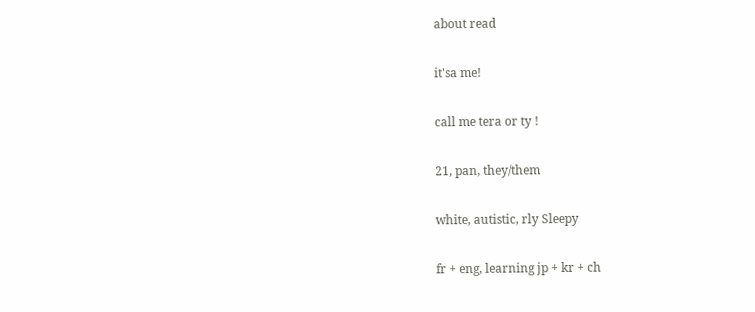about read

it'sa me!

call me tera or ty !

21, pan, they/them

white, autistic, rly Sleepy

fr + eng, learning jp + kr + ch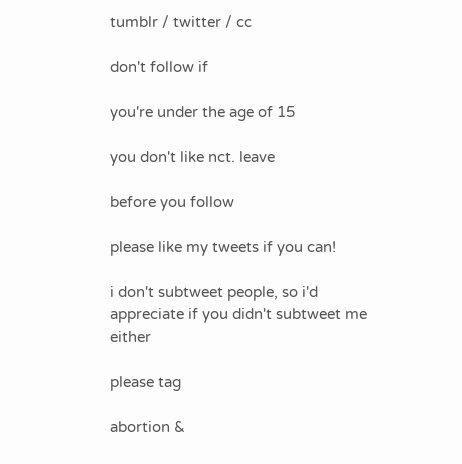tumblr / twitter / cc

don't follow if

you're under the age of 15

you don't like nct. leave

before you follow

please like my tweets if you can!

i don't subtweet people, so i'd appreciate if you didn't subtweet me either

please tag

abortion &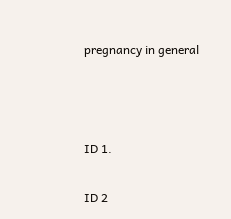pregnancy in general



ID 1.

ID 2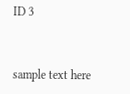ID 3


sample text here